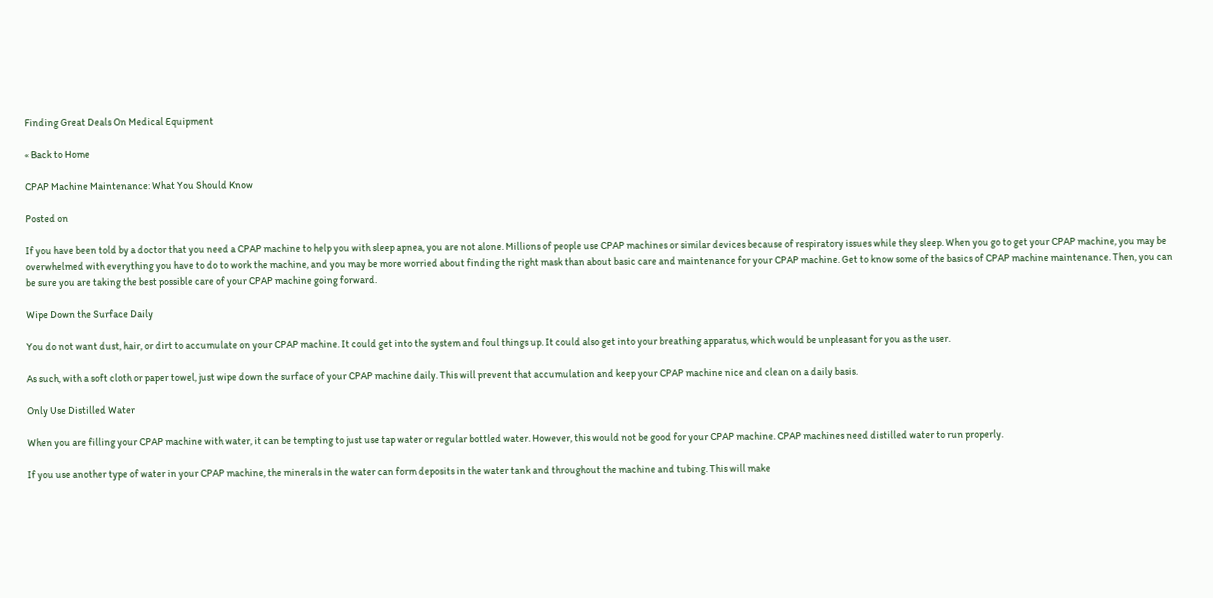Finding Great Deals On Medical Equipment

« Back to Home

CPAP Machine Maintenance: What You Should Know

Posted on

If you have been told by a doctor that you need a CPAP machine to help you with sleep apnea, you are not alone. Millions of people use CPAP machines or similar devices because of respiratory issues while they sleep. When you go to get your CPAP machine, you may be overwhelmed with everything you have to do to work the machine, and you may be more worried about finding the right mask than about basic care and maintenance for your CPAP machine. Get to know some of the basics of CPAP machine maintenance. Then, you can be sure you are taking the best possible care of your CPAP machine going forward.

Wipe Down the Surface Daily

You do not want dust, hair, or dirt to accumulate on your CPAP machine. It could get into the system and foul things up. It could also get into your breathing apparatus, which would be unpleasant for you as the user.

As such, with a soft cloth or paper towel, just wipe down the surface of your CPAP machine daily. This will prevent that accumulation and keep your CPAP machine nice and clean on a daily basis.

Only Use Distilled Water

When you are filling your CPAP machine with water, it can be tempting to just use tap water or regular bottled water. However, this would not be good for your CPAP machine. CPAP machines need distilled water to run properly.

If you use another type of water in your CPAP machine, the minerals in the water can form deposits in the water tank and throughout the machine and tubing. This will make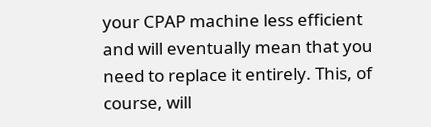your CPAP machine less efficient and will eventually mean that you need to replace it entirely. This, of course, will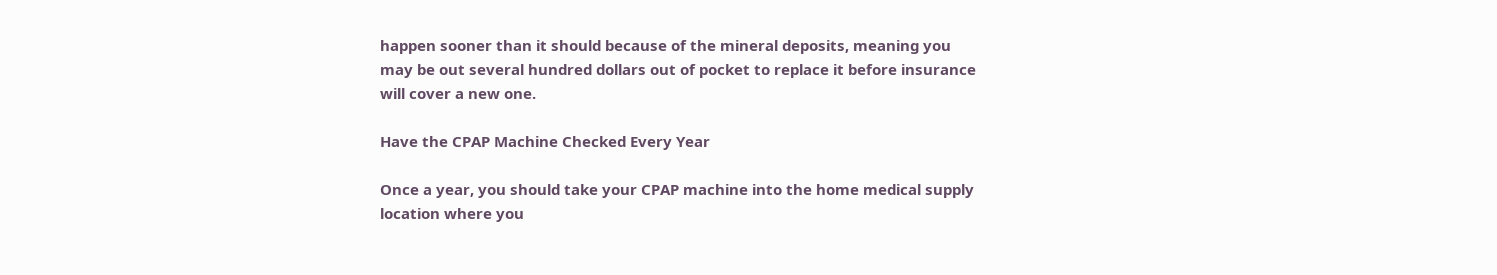happen sooner than it should because of the mineral deposits, meaning you may be out several hundred dollars out of pocket to replace it before insurance will cover a new one.

Have the CPAP Machine Checked Every Year

Once a year, you should take your CPAP machine into the home medical supply location where you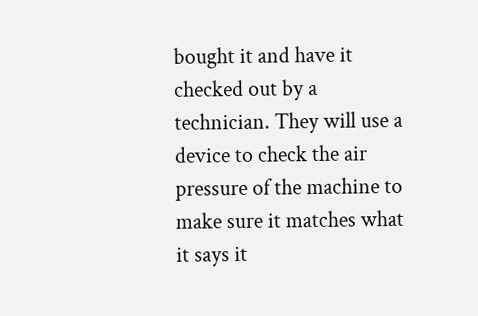bought it and have it checked out by a technician. They will use a device to check the air pressure of the machine to make sure it matches what it says it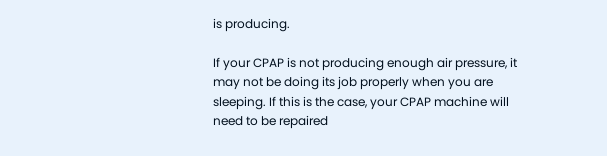is producing.

If your CPAP is not producing enough air pressure, it may not be doing its job properly when you are sleeping. If this is the case, your CPAP machine will need to be repaired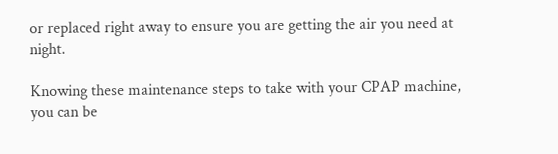or replaced right away to ensure you are getting the air you need at night.

Knowing these maintenance steps to take with your CPAP machine, you can be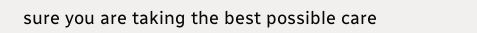sure you are taking the best possible care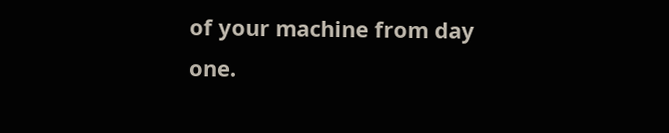of your machine from day one.